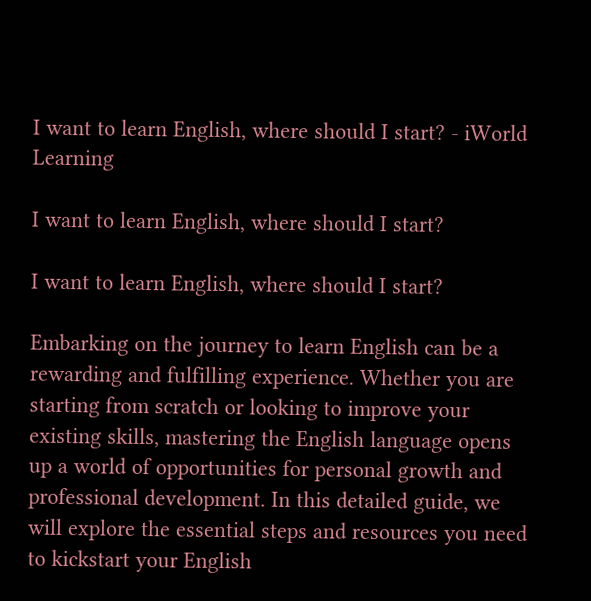I want to learn English, where should I start? - iWorld Learning

I want to learn English, where should I start?

I want to learn English, where should I start?

Embarking on the journey to learn English can be a rewarding and fulfilling experience. Whether you are starting from scratch or looking to improve your existing skills, mastering the English language opens up a world of opportunities for personal growth and professional development. In this detailed guide, we will explore the essential steps and resources you need to kickstart your English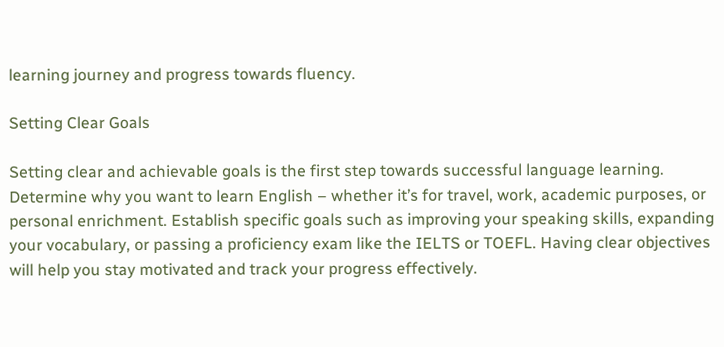learning journey and progress towards fluency.

Setting Clear Goals

Setting clear and achievable goals is the first step towards successful language learning. Determine why you want to learn English – whether it’s for travel, work, academic purposes, or personal enrichment. Establish specific goals such as improving your speaking skills, expanding your vocabulary, or passing a proficiency exam like the IELTS or TOEFL. Having clear objectives will help you stay motivated and track your progress effectively.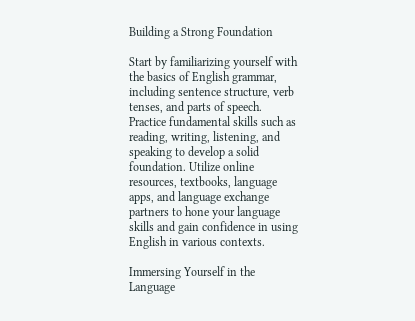Building a Strong Foundation

Start by familiarizing yourself with the basics of English grammar, including sentence structure, verb tenses, and parts of speech. Practice fundamental skills such as reading, writing, listening, and speaking to develop a solid foundation. Utilize online resources, textbooks, language apps, and language exchange partners to hone your language skills and gain confidence in using English in various contexts.

Immersing Yourself in the Language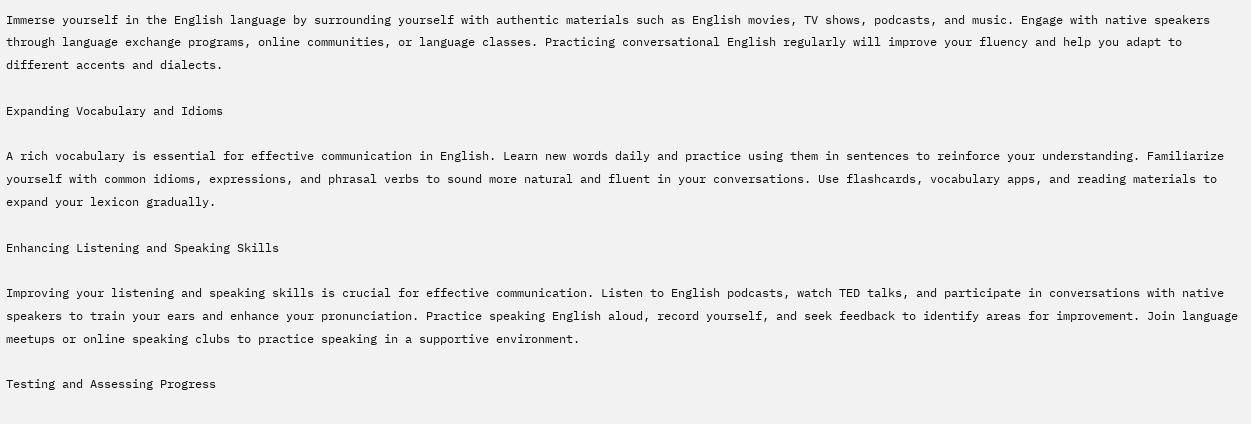Immerse yourself in the English language by surrounding yourself with authentic materials such as English movies, TV shows, podcasts, and music. Engage with native speakers through language exchange programs, online communities, or language classes. Practicing conversational English regularly will improve your fluency and help you adapt to different accents and dialects.

Expanding Vocabulary and Idioms

A rich vocabulary is essential for effective communication in English. Learn new words daily and practice using them in sentences to reinforce your understanding. Familiarize yourself with common idioms, expressions, and phrasal verbs to sound more natural and fluent in your conversations. Use flashcards, vocabulary apps, and reading materials to expand your lexicon gradually.

Enhancing Listening and Speaking Skills

Improving your listening and speaking skills is crucial for effective communication. Listen to English podcasts, watch TED talks, and participate in conversations with native speakers to train your ears and enhance your pronunciation. Practice speaking English aloud, record yourself, and seek feedback to identify areas for improvement. Join language meetups or online speaking clubs to practice speaking in a supportive environment.

Testing and Assessing Progress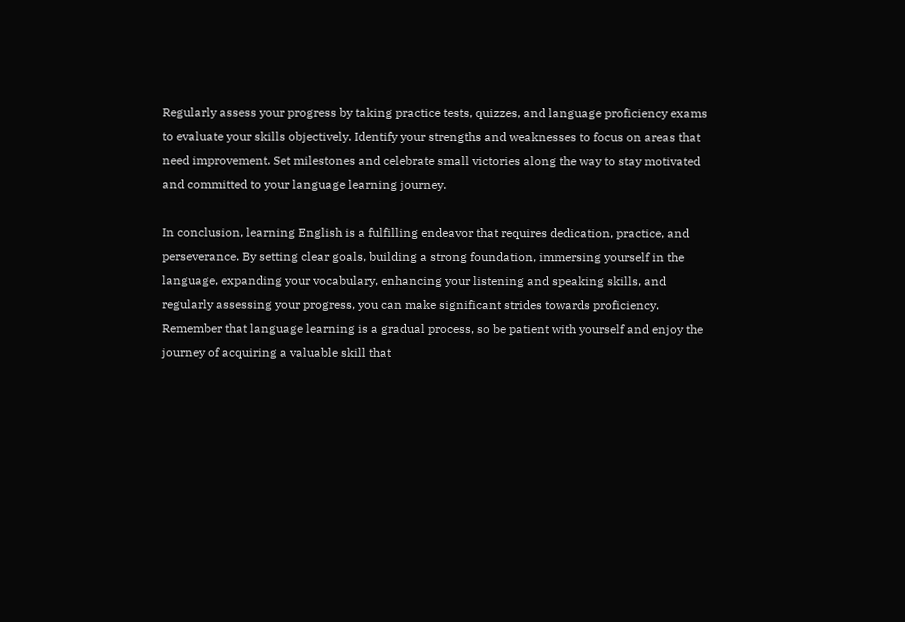Regularly assess your progress by taking practice tests, quizzes, and language proficiency exams to evaluate your skills objectively. Identify your strengths and weaknesses to focus on areas that need improvement. Set milestones and celebrate small victories along the way to stay motivated and committed to your language learning journey.

In conclusion, learning English is a fulfilling endeavor that requires dedication, practice, and perseverance. By setting clear goals, building a strong foundation, immersing yourself in the language, expanding your vocabulary, enhancing your listening and speaking skills, and regularly assessing your progress, you can make significant strides towards proficiency. Remember that language learning is a gradual process, so be patient with yourself and enjoy the journey of acquiring a valuable skill that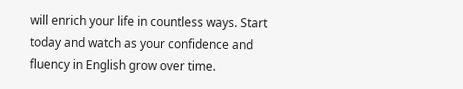will enrich your life in countless ways. Start today and watch as your confidence and fluency in English grow over time.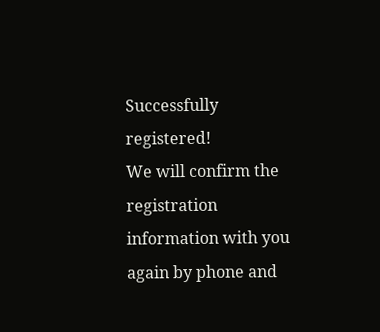Successfully registered!
We will confirm the registration information with you again by phone and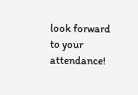look forward to your attendance!